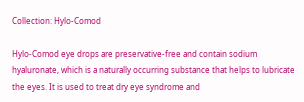Collection: Hylo-Comod

Hylo-Comod eye drops are preservative-free and contain sodium hyaluronate, which is a naturally occurring substance that helps to lubricate the eyes. It is used to treat dry eye syndrome and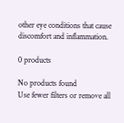other eye conditions that cause discomfort and inflammation.

0 products

No products found
Use fewer filters or remove all